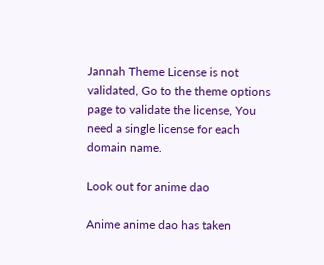Jannah Theme License is not validated, Go to the theme options page to validate the license, You need a single license for each domain name.

Look out for anime dao

Anime anime dao has taken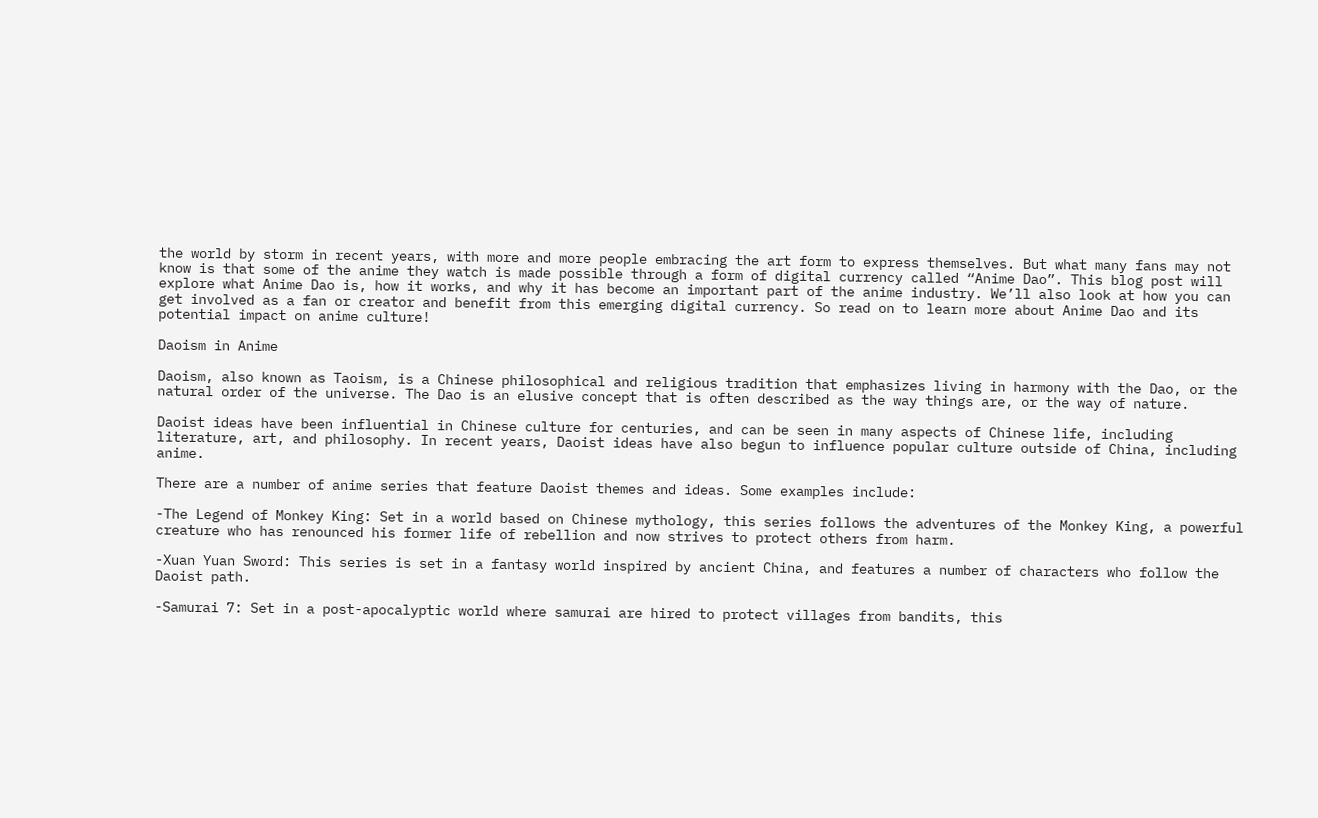the world by storm in recent years, with more and more people embracing the art form to express themselves. But what many fans may not know is that some of the anime they watch is made possible through a form of digital currency called “Anime Dao”. This blog post will explore what Anime Dao is, how it works, and why it has become an important part of the anime industry. We’ll also look at how you can get involved as a fan or creator and benefit from this emerging digital currency. So read on to learn more about Anime Dao and its potential impact on anime culture!

Daoism in Anime

Daoism, also known as Taoism, is a Chinese philosophical and religious tradition that emphasizes living in harmony with the Dao, or the natural order of the universe. The Dao is an elusive concept that is often described as the way things are, or the way of nature.

Daoist ideas have been influential in Chinese culture for centuries, and can be seen in many aspects of Chinese life, including literature, art, and philosophy. In recent years, Daoist ideas have also begun to influence popular culture outside of China, including anime.

There are a number of anime series that feature Daoist themes and ideas. Some examples include:

-The Legend of Monkey King: Set in a world based on Chinese mythology, this series follows the adventures of the Monkey King, a powerful creature who has renounced his former life of rebellion and now strives to protect others from harm.

-Xuan Yuan Sword: This series is set in a fantasy world inspired by ancient China, and features a number of characters who follow the Daoist path.

-Samurai 7: Set in a post-apocalyptic world where samurai are hired to protect villages from bandits, this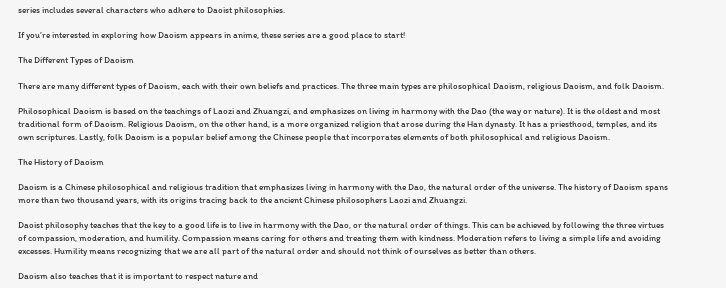series includes several characters who adhere to Daoist philosophies.

If you’re interested in exploring how Daoism appears in anime, these series are a good place to start!

The Different Types of Daoism

There are many different types of Daoism, each with their own beliefs and practices. The three main types are philosophical Daoism, religious Daoism, and folk Daoism.

Philosophical Daoism is based on the teachings of Laozi and Zhuangzi, and emphasizes on living in harmony with the Dao (the way or nature). It is the oldest and most traditional form of Daoism. Religious Daoism, on the other hand, is a more organized religion that arose during the Han dynasty. It has a priesthood, temples, and its own scriptures. Lastly, folk Daoism is a popular belief among the Chinese people that incorporates elements of both philosophical and religious Daoism.

The History of Daoism

Daoism is a Chinese philosophical and religious tradition that emphasizes living in harmony with the Dao, the natural order of the universe. The history of Daoism spans more than two thousand years, with its origins tracing back to the ancient Chinese philosophers Laozi and Zhuangzi.

Daoist philosophy teaches that the key to a good life is to live in harmony with the Dao, or the natural order of things. This can be achieved by following the three virtues of compassion, moderation, and humility. Compassion means caring for others and treating them with kindness. Moderation refers to living a simple life and avoiding excesses. Humility means recognizing that we are all part of the natural order and should not think of ourselves as better than others.

Daoism also teaches that it is important to respect nature and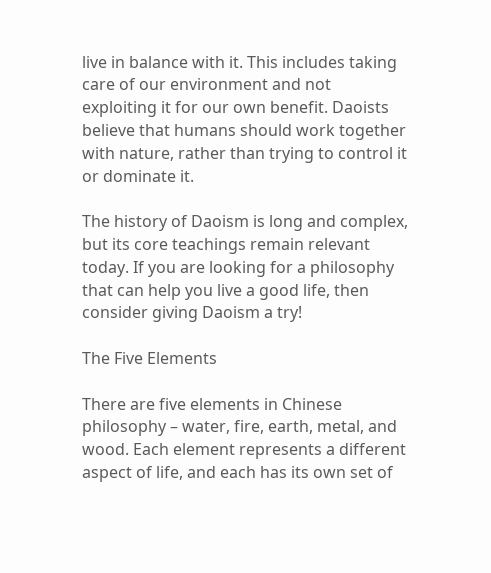live in balance with it. This includes taking care of our environment and not exploiting it for our own benefit. Daoists believe that humans should work together with nature, rather than trying to control it or dominate it.

The history of Daoism is long and complex, but its core teachings remain relevant today. If you are looking for a philosophy that can help you live a good life, then consider giving Daoism a try!

The Five Elements

There are five elements in Chinese philosophy – water, fire, earth, metal, and wood. Each element represents a different aspect of life, and each has its own set of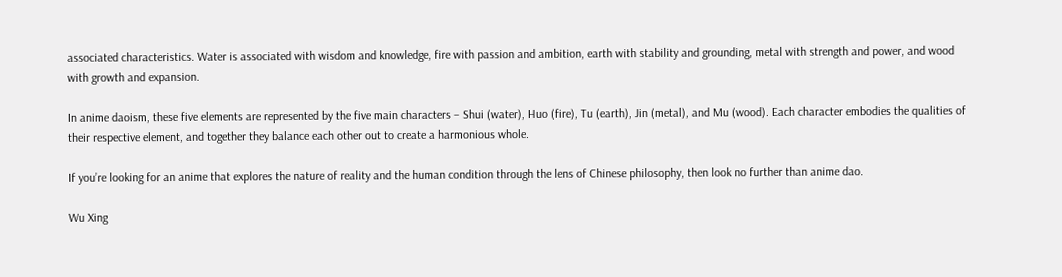associated characteristics. Water is associated with wisdom and knowledge, fire with passion and ambition, earth with stability and grounding, metal with strength and power, and wood with growth and expansion.

In anime daoism, these five elements are represented by the five main characters – Shui (water), Huo (fire), Tu (earth), Jin (metal), and Mu (wood). Each character embodies the qualities of their respective element, and together they balance each other out to create a harmonious whole.

If you’re looking for an anime that explores the nature of reality and the human condition through the lens of Chinese philosophy, then look no further than anime dao.

Wu Xing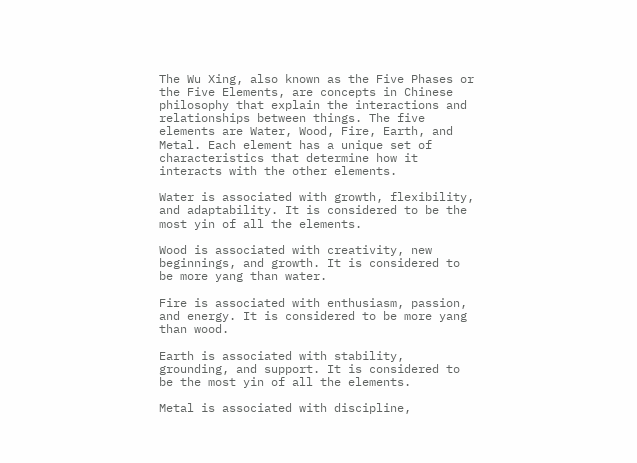The Wu Xing, also known as the Five Phases or the Five Elements, are concepts in Chinese philosophy that explain the interactions and relationships between things. The five elements are Water, Wood, Fire, Earth, and Metal. Each element has a unique set of characteristics that determine how it interacts with the other elements.

Water is associated with growth, flexibility, and adaptability. It is considered to be the most yin of all the elements.

Wood is associated with creativity, new beginnings, and growth. It is considered to be more yang than water.

Fire is associated with enthusiasm, passion, and energy. It is considered to be more yang than wood.

Earth is associated with stability, grounding, and support. It is considered to be the most yin of all the elements.

Metal is associated with discipline,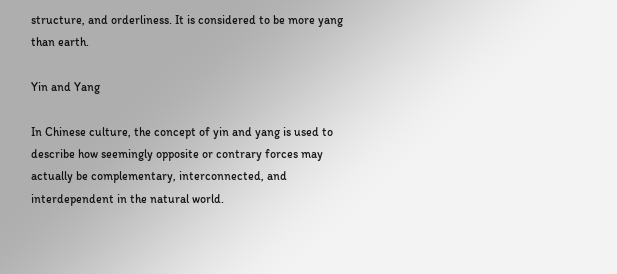structure, and orderliness. It is considered to be more yang than earth.

Yin and Yang

In Chinese culture, the concept of yin and yang is used to describe how seemingly opposite or contrary forces may actually be complementary, interconnected, and interdependent in the natural world.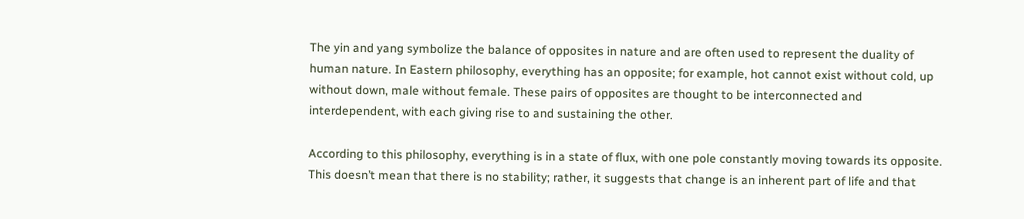The yin and yang symbolize the balance of opposites in nature and are often used to represent the duality of human nature. In Eastern philosophy, everything has an opposite; for example, hot cannot exist without cold, up without down, male without female. These pairs of opposites are thought to be interconnected and interdependent, with each giving rise to and sustaining the other.

According to this philosophy, everything is in a state of flux, with one pole constantly moving towards its opposite. This doesn’t mean that there is no stability; rather, it suggests that change is an inherent part of life and that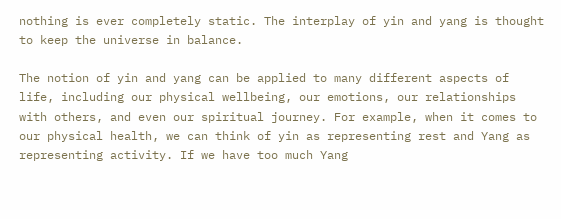nothing is ever completely static. The interplay of yin and yang is thought to keep the universe in balance.

The notion of yin and yang can be applied to many different aspects of life, including our physical wellbeing, our emotions, our relationships with others, and even our spiritual journey. For example, when it comes to our physical health, we can think of yin as representing rest and Yang as representing activity. If we have too much Yang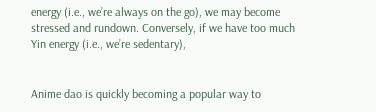energy (i.e., we’re always on the go), we may become stressed and rundown. Conversely, if we have too much Yin energy (i.e., we’re sedentary),


Anime dao is quickly becoming a popular way to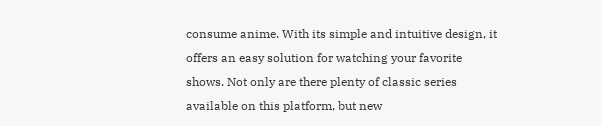consume anime. With its simple and intuitive design, it offers an easy solution for watching your favorite shows. Not only are there plenty of classic series available on this platform, but new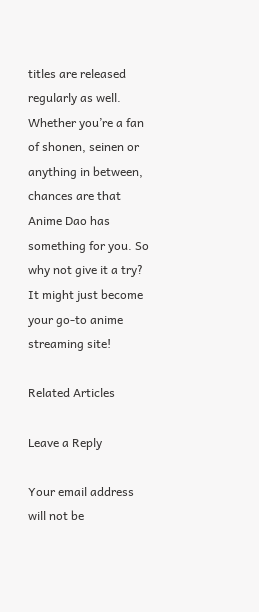titles are released regularly as well. Whether you’re a fan of shonen, seinen or anything in between, chances are that Anime Dao has something for you. So why not give it a try? It might just become your go-to anime streaming site!

Related Articles

Leave a Reply

Your email address will not be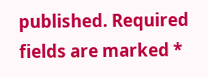published. Required fields are marked *